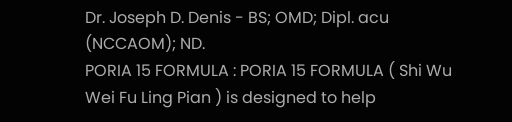Dr. Joseph D. Denis - BS; OMD; Dipl. acu (NCCAOM); ND.
PORIA 15 FORMULA : PORIA 15 FORMULA ( Shi Wu Wei Fu Ling Pian ) is designed to help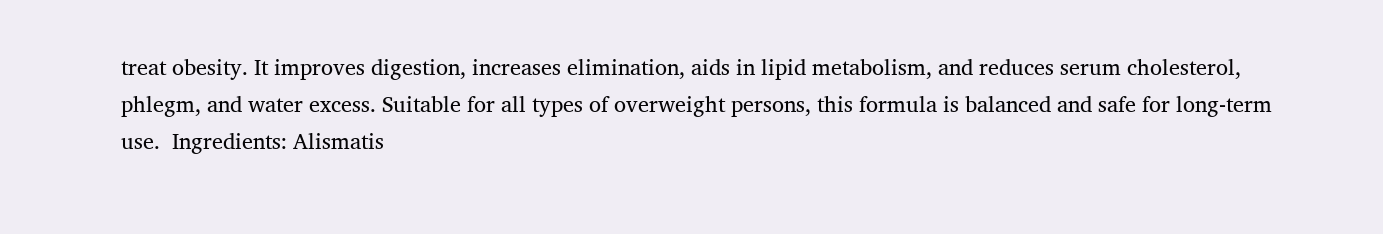treat obesity. It improves digestion, increases elimination, aids in lipid metabolism, and reduces serum cholesterol, phlegm, and water excess. Suitable for all types of overweight persons, this formula is balanced and safe for long-term use.  Ingredients: Alismatis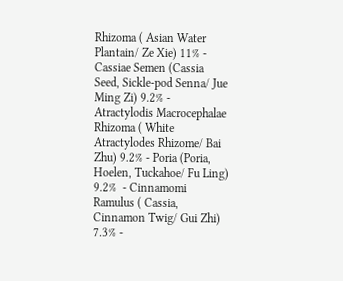Rhizoma ( Asian Water Plantain/ Ze Xie) 11% -  Cassiae Semen (Cassia Seed, Sickle-pod Senna/ Jue Ming Zi) 9.2% - Atractylodis Macrocephalae Rhizoma ( White Atractylodes Rhizome/ Bai Zhu) 9.2% - Poria (Poria, Hoelen, Tuckahoe/ Fu Ling) 9.2%  - Cinnamomi Ramulus ( Cassia, Cinnamon Twig/ Gui Zhi) 7.3% -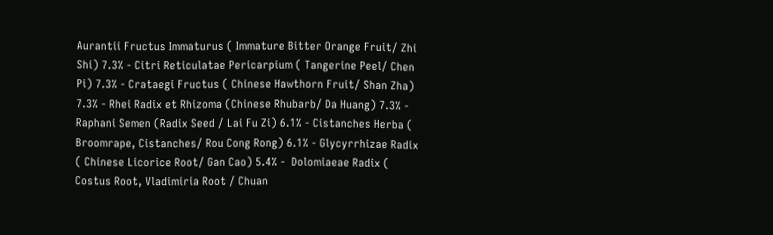Aurantii Fructus Immaturus ( Immature Bitter Orange Fruit/ Zhi Shi) 7.3% - Citri Reticulatae Pericarpium ( Tangerine Peel/ Chen Pi) 7.3% - Crataegi Fructus ( Chinese Hawthorn Fruit/ Shan Zha) 7.3% - Rhei Radix et Rhizoma (Chinese Rhubarb/ Da Huang) 7.3% - Raphani Semen (Radix Seed / Lai Fu Zi) 6.1% - Cistanches Herba ( Broomrape, Cistanches/ Rou Cong Rong) 6.1% - Glycyrrhizae Radix ( Chinese Licorice Root/ Gan Cao) 5.4% -  Dolomiaeae Radix ( Costus Root, Vladimiria Root / Chuan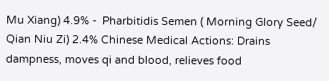Mu Xiang) 4.9% -  Pharbitidis Semen ( Morning Glory Seed/ Qian Niu Zi) 2.4% Chinese Medical Actions: Drains dampness, moves qi and blood, relieves food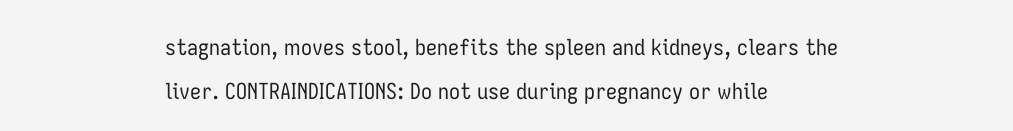stagnation, moves stool, benefits the spleen and kidneys, clears the liver. CONTRAINDICATIONS: Do not use during pregnancy or while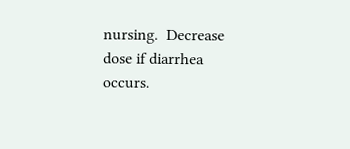nursing.  Decrease dose if diarrhea occurs.